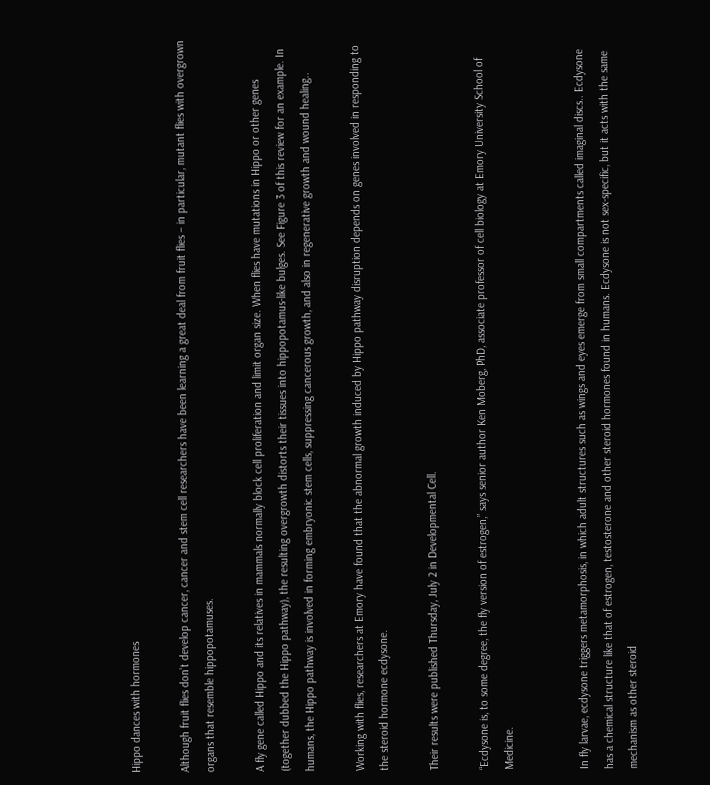Hippo dances with hormones

Although fruit flies don’t develop cancer, cancer and stem cell researchers have been learning a great deal from fruit flies – in particular, mutant flies with overgrown organs that resemble hippopotamuses.

A fly gene called Hippo and its relatives in mammals normally block cell proliferation and limit organ size. When flies have mutations in Hippo or other genes (together dubbed the Hippo pathway), the resulting overgrowth distorts their tissues into hippopotamus-like bulges. See Figure 3 of this review for an example. In humans, the Hippo pathway is involved in forming embryonic stem cells, suppressing cancerous growth, and also in regenerative growth and wound healing..

Working with flies, researchers at Emory have found that the abnormal growth induced by Hippo pathway disruption depends on genes involved in responding to the steroid hormone ecdysone.

Their results were published Thursday, July 2 in Developmental Cell.

“Ecdysone is, to some degree, the fly version of estrogen,” says senior author Ken Moberg, PhD, associate professor of cell biology at Emory University School of Medicine.


In fly larvae, ecdysone triggers metamorphosis, in which adult structures such as wings and eyes emerge from small compartments called imaginal discs.. Ecdysone has a chemical structure like that of estrogen, testosterone and other steroid hormones found in humans. Ecdysone is not sex-specific, but it acts with the same mechanism as other steroid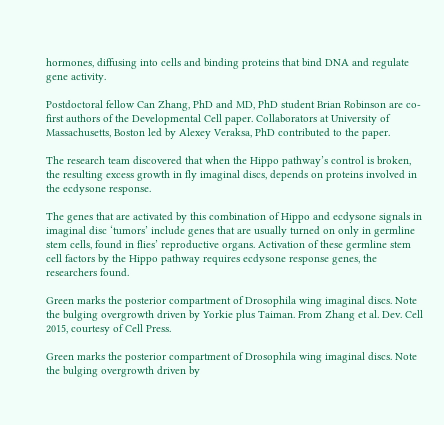hormones, diffusing into cells and binding proteins that bind DNA and regulate gene activity.

Postdoctoral fellow Can Zhang, PhD and MD, PhD student Brian Robinson are co-first authors of the Developmental Cell paper. Collaborators at University of Massachusetts, Boston led by Alexey Veraksa, PhD contributed to the paper.

The research team discovered that when the Hippo pathway’s control is broken, the resulting excess growth in fly imaginal discs, depends on proteins involved in the ecdysone response.

The genes that are activated by this combination of Hippo and ecdysone signals in imaginal disc ‘tumors’ include genes that are usually turned on only in germline stem cells, found in flies’ reproductive organs. Activation of these germline stem cell factors by the Hippo pathway requires ecdysone response genes, the researchers found.

Green marks the posterior compartment of Drosophila wing imaginal discs. Note the bulging overgrowth driven by Yorkie plus Taiman. From Zhang et al. Dev. Cell 2015, courtesy of Cell Press.

Green marks the posterior compartment of Drosophila wing imaginal discs. Note the bulging overgrowth driven by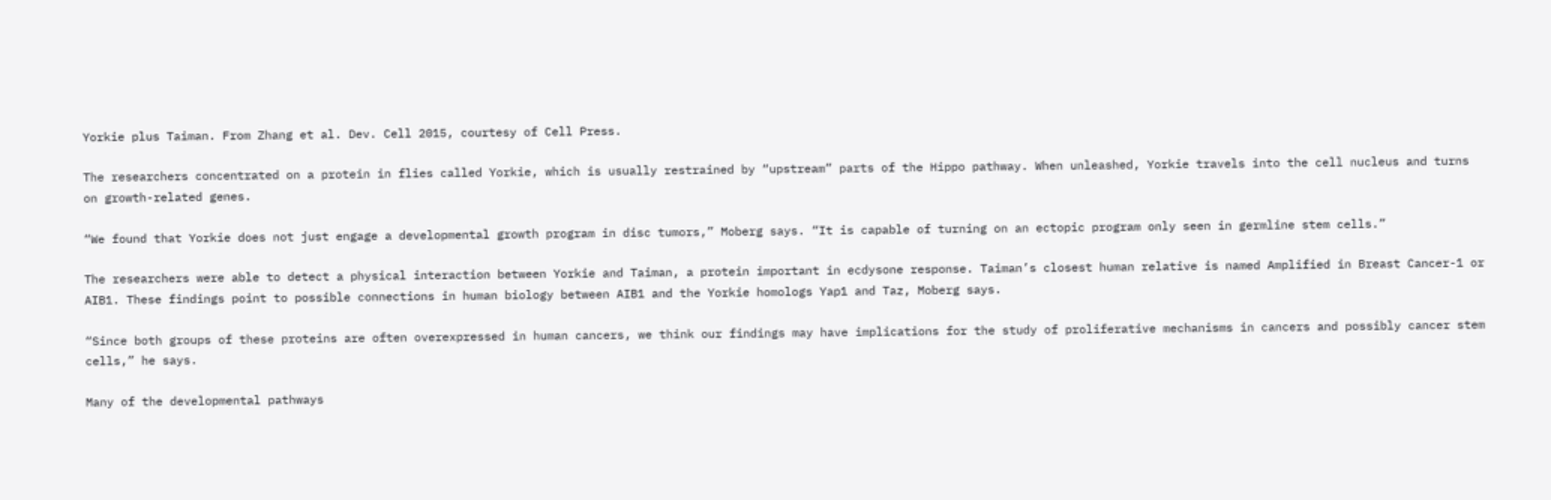Yorkie plus Taiman. From Zhang et al. Dev. Cell 2015, courtesy of Cell Press.

The researchers concentrated on a protein in flies called Yorkie, which is usually restrained by “upstream” parts of the Hippo pathway. When unleashed, Yorkie travels into the cell nucleus and turns on growth-related genes.

“We found that Yorkie does not just engage a developmental growth program in disc tumors,” Moberg says. “It is capable of turning on an ectopic program only seen in germline stem cells.”

The researchers were able to detect a physical interaction between Yorkie and Taiman, a protein important in ecdysone response. Taiman’s closest human relative is named Amplified in Breast Cancer-1 or AIB1. These findings point to possible connections in human biology between AIB1 and the Yorkie homologs Yap1 and Taz, Moberg says.

“Since both groups of these proteins are often overexpressed in human cancers, we think our findings may have implications for the study of proliferative mechanisms in cancers and possibly cancer stem cells,” he says.

Many of the developmental pathways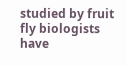studied by fruit fly biologists have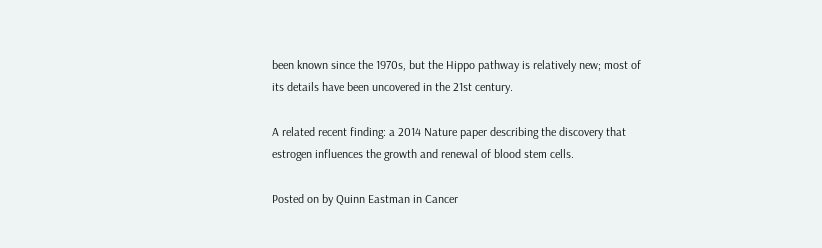been known since the 1970s, but the Hippo pathway is relatively new; most of its details have been uncovered in the 21st century.

A related recent finding: a 2014 Nature paper describing the discovery that estrogen influences the growth and renewal of blood stem cells.

Posted on by Quinn Eastman in Cancer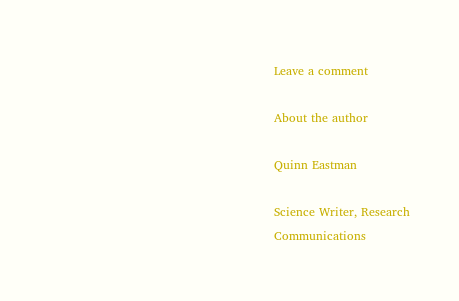Leave a comment

About the author

Quinn Eastman

Science Writer, Research Communications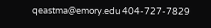qeastma@emory.edu 404-727-7829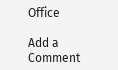Office

Add a Comment